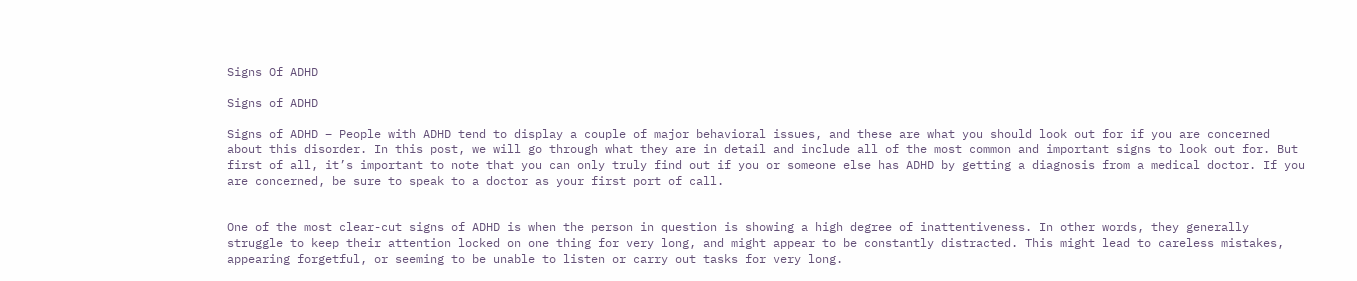Signs Of ADHD

Signs of ADHD

Signs of ADHD – People with ADHD tend to display a couple of major behavioral issues, and these are what you should look out for if you are concerned about this disorder. In this post, we will go through what they are in detail and include all of the most common and important signs to look out for. But first of all, it’s important to note that you can only truly find out if you or someone else has ADHD by getting a diagnosis from a medical doctor. If you are concerned, be sure to speak to a doctor as your first port of call.


One of the most clear-cut signs of ADHD is when the person in question is showing a high degree of inattentiveness. In other words, they generally struggle to keep their attention locked on one thing for very long, and might appear to be constantly distracted. This might lead to careless mistakes, appearing forgetful, or seeming to be unable to listen or carry out tasks for very long.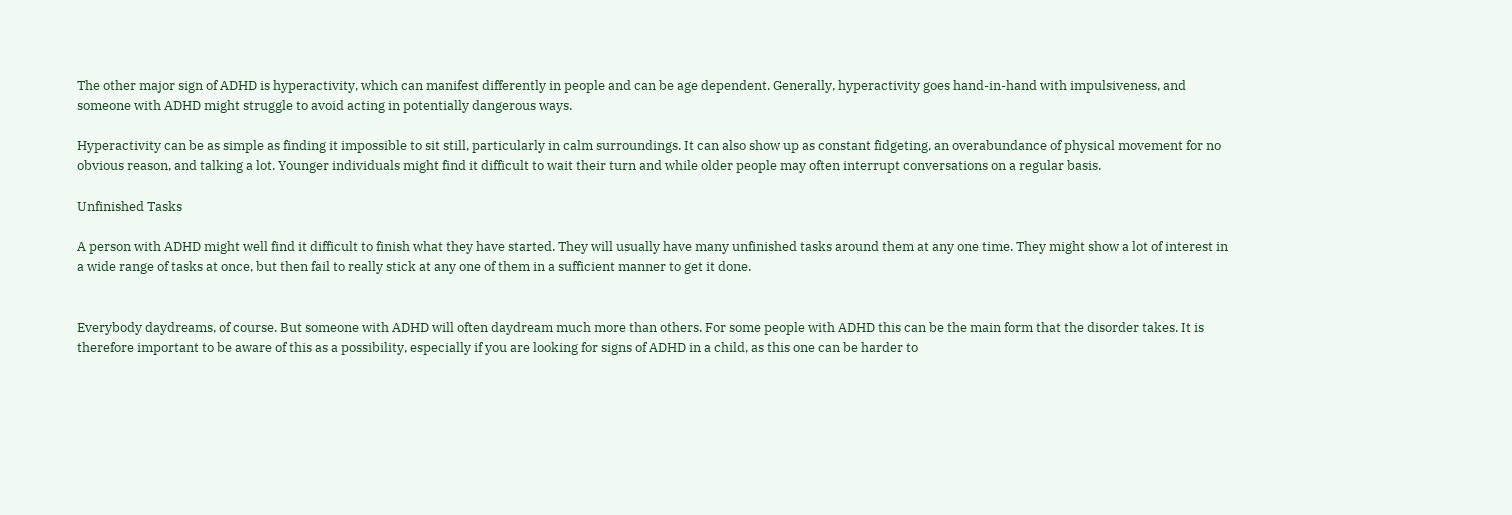The other major sign of ADHD is hyperactivity, which can manifest differently in people and can be age dependent. Generally, hyperactivity goes hand-in-hand with impulsiveness, and someone with ADHD might struggle to avoid acting in potentially dangerous ways.

Hyperactivity can be as simple as finding it impossible to sit still, particularly in calm surroundings. It can also show up as constant fidgeting, an overabundance of physical movement for no obvious reason, and talking a lot. Younger individuals might find it difficult to wait their turn and while older people may often interrupt conversations on a regular basis.

Unfinished Tasks

A person with ADHD might well find it difficult to finish what they have started. They will usually have many unfinished tasks around them at any one time. They might show a lot of interest in a wide range of tasks at once, but then fail to really stick at any one of them in a sufficient manner to get it done.


Everybody daydreams, of course. But someone with ADHD will often daydream much more than others. For some people with ADHD this can be the main form that the disorder takes. It is therefore important to be aware of this as a possibility, especially if you are looking for signs of ADHD in a child, as this one can be harder to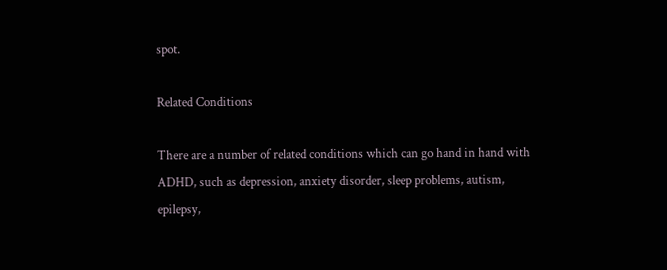spot.

Related Conditions

There are a number of related conditions which can go hand in hand with ADHD, such as depression, anxiety disorder, sleep problems, autism, epilepsy,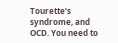Tourette’s syndrome, and OCD. You need to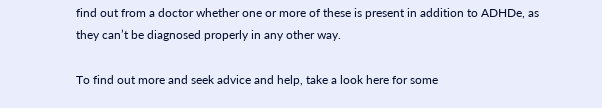find out from a doctor whether one or more of these is present in addition to ADHDe, as they can’t be diagnosed properly in any other way.

To find out more and seek advice and help, take a look here for some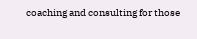coaching and consulting for those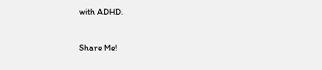with ADHD.

Share Me!